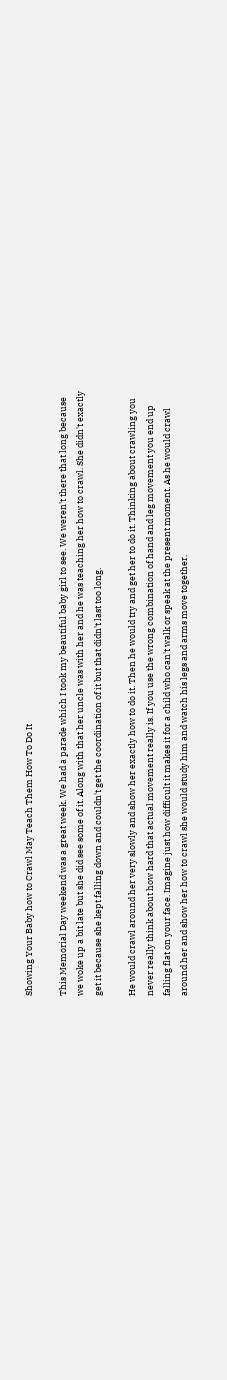Showing Your Baby how to Crawl May Teach Them How To Do It

This Memorial Day weekend was a great week. We had a parade which I took my beautiful baby girl to see. We weren't there that long because we woke up a bit late but she did see some of it. Along with that her uncle was with her and he was teaching her how to crawl. She didn't exactly get it because she kept falling down and couldn't get the coordination of it but that didn't last too long.

He would crawl around her very slowly and show her exactly how to do it. Then he would try and get her to do it. Thinking about crawling you never really think about how hard that actual movement really is. If you use the wrong combination of hand and leg movement you end up falling flat on your face. Imagine just how difficult it makes it for a child who can't walk or speak at the present moment. As he would crawl around her and show her how to crawl she would study him and watch his legs and arms move together.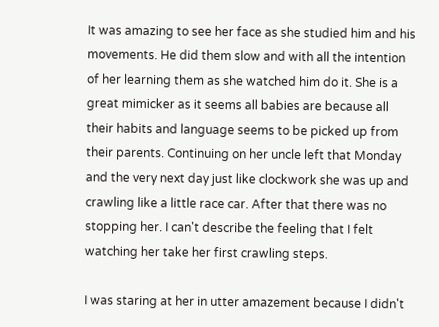It was amazing to see her face as she studied him and his movements. He did them slow and with all the intention of her learning them as she watched him do it. She is a great mimicker as it seems all babies are because all their habits and language seems to be picked up from their parents. Continuing on her uncle left that Monday and the very next day just like clockwork she was up and crawling like a little race car. After that there was no stopping her. I can't describe the feeling that I felt watching her take her first crawling steps.

I was staring at her in utter amazement because I didn't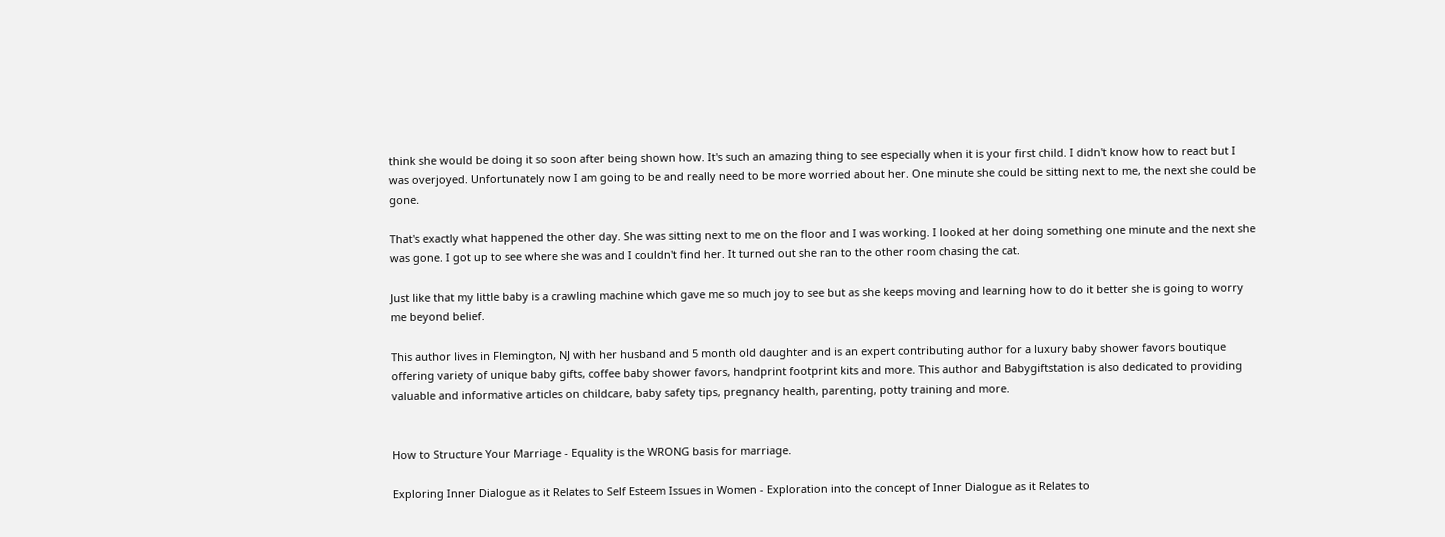think she would be doing it so soon after being shown how. It's such an amazing thing to see especially when it is your first child. I didn't know how to react but I was overjoyed. Unfortunately now I am going to be and really need to be more worried about her. One minute she could be sitting next to me, the next she could be gone.

That's exactly what happened the other day. She was sitting next to me on the floor and I was working. I looked at her doing something one minute and the next she was gone. I got up to see where she was and I couldn't find her. It turned out she ran to the other room chasing the cat.

Just like that my little baby is a crawling machine which gave me so much joy to see but as she keeps moving and learning how to do it better she is going to worry me beyond belief.

This author lives in Flemington, NJ with her husband and 5 month old daughter and is an expert contributing author for a luxury baby shower favors boutique offering variety of unique baby gifts, coffee baby shower favors, handprint footprint kits and more. This author and Babygiftstation is also dedicated to providing valuable and informative articles on childcare, baby safety tips, pregnancy health, parenting, potty training and more.


How to Structure Your Marriage - Equality is the WRONG basis for marriage.

Exploring Inner Dialogue as it Relates to Self Esteem Issues in Women - Exploration into the concept of Inner Dialogue as it Relates to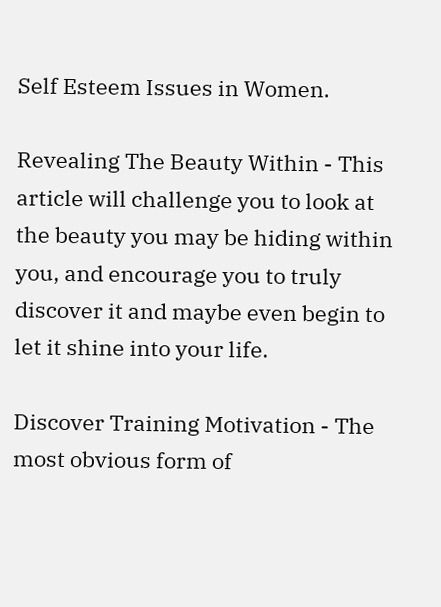Self Esteem Issues in Women.

Revealing The Beauty Within - This article will challenge you to look at the beauty you may be hiding within you, and encourage you to truly discover it and maybe even begin to let it shine into your life.

Discover Training Motivation - The most obvious form of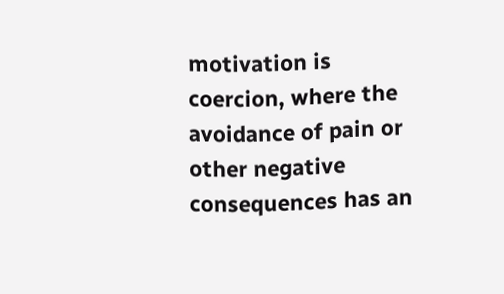motivation is coercion, where the avoidance of pain or other negative consequences has an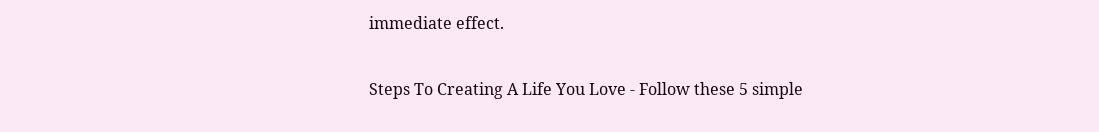immediate effect.

Steps To Creating A Life You Love - Follow these 5 simple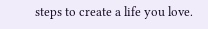steps to create a life you love.